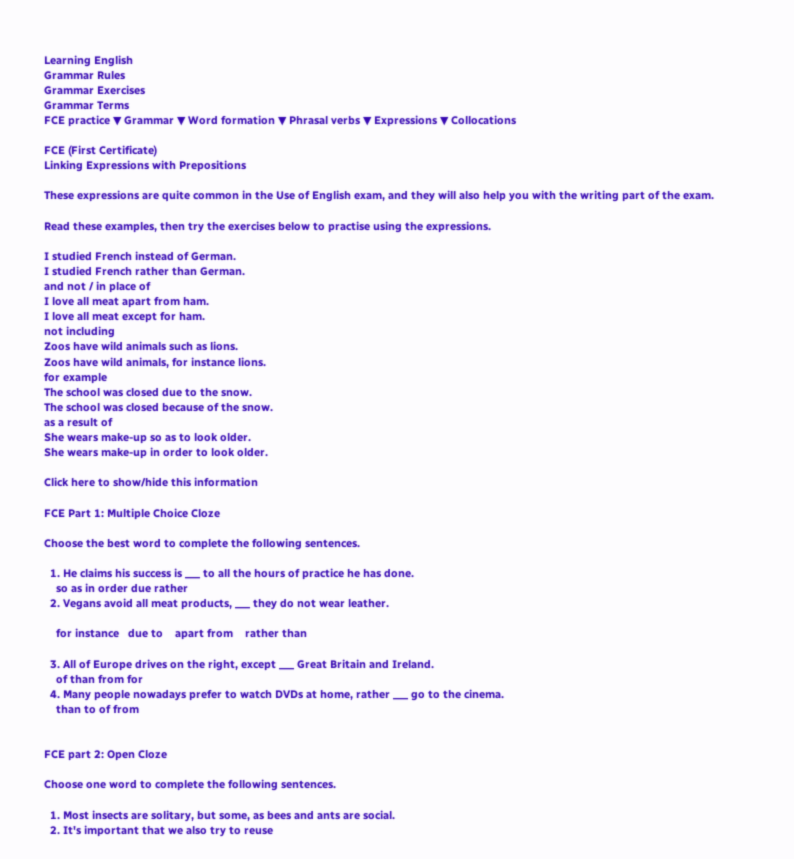Learning English
Grammar Rules
Grammar Exercises
Grammar Terms
FCE practice ▼ Grammar ▼ Word formation ▼ Phrasal verbs ▼ Expressions ▼ Collocations

FCE (First Certificate)
Linking Expressions with Prepositions

These expressions are quite common in the Use of English exam, and they will also help you with the writing part of the exam.

Read these examples, then try the exercises below to practise using the expressions.

I studied French instead of German.
I studied French rather than German.
and not / in place of
I love all meat apart from ham.
I love all meat except for ham.
not including
Zoos have wild animals such as lions.
Zoos have wild animals, for instance lions.
for example
The school was closed due to the snow.
The school was closed because of the snow.
as a result of
She wears make-up so as to look older.
She wears make-up in order to look older.

Click here to show/hide this information

FCE Part 1: Multiple Choice Cloze

Choose the best word to complete the following sentences.

  1. He claims his success is ___ to all the hours of practice he has done.
    so as in order due rather
  2. Vegans avoid all meat products, ___ they do not wear leather.

    for instance   due to    apart from    rather than

  3. All of Europe drives on the right, except ___ Great Britain and Ireland.
    of than from for
  4. Many people nowadays prefer to watch DVDs at home, rather ___ go to the cinema.
    than to of from


FCE part 2: Open Cloze

Choose one word to complete the following sentences.

  1. Most insects are solitary, but some, as bees and ants are social.
  2. It's important that we also try to reuse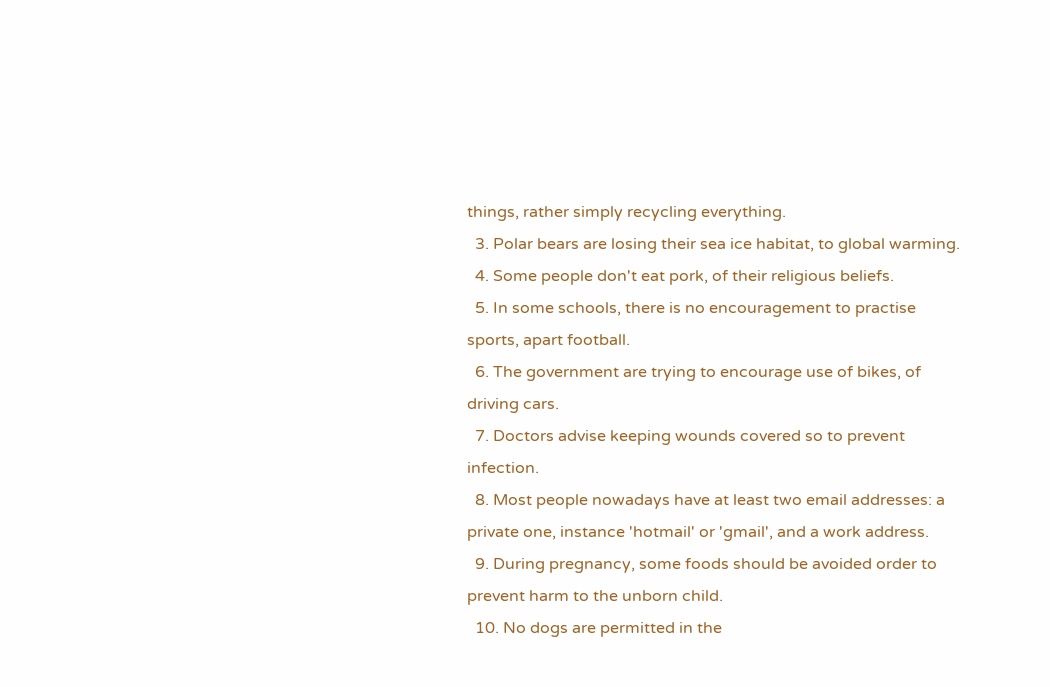things, rather simply recycling everything.
  3. Polar bears are losing their sea ice habitat, to global warming.
  4. Some people don't eat pork, of their religious beliefs.
  5. In some schools, there is no encouragement to practise sports, apart football.
  6. The government are trying to encourage use of bikes, of driving cars.
  7. Doctors advise keeping wounds covered so to prevent infection.
  8. Most people nowadays have at least two email addresses: a private one, instance 'hotmail' or 'gmail', and a work address.
  9. During pregnancy, some foods should be avoided order to prevent harm to the unborn child.
  10. No dogs are permitted in the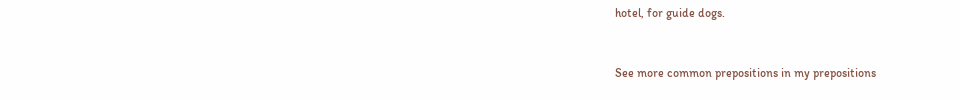hotel, for guide dogs.


See more common prepositions in my prepositions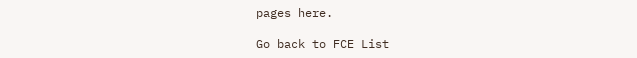pages here.

Go back to FCE List